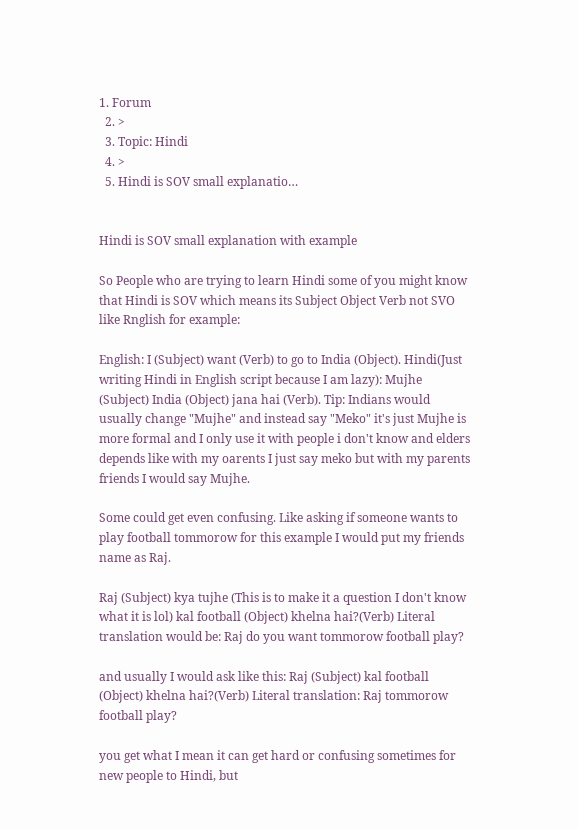1. Forum
  2. >
  3. Topic: Hindi
  4. >
  5. Hindi is SOV small explanatio…


Hindi is SOV small explanation with example

So People who are trying to learn Hindi some of you might know that Hindi is SOV which means its Subject Object Verb not SVO like Rnglish for example:

English: I (Subject) want (Verb) to go to India (Object). Hindi(Just writing Hindi in English script because I am lazy): Mujhe (Subject) India (Object) jana hai (Verb). Tip: Indians would usually change "Mujhe" and instead say "Meko" it's just Mujhe is more formal and I only use it with people i don't know and elders depends like with my oarents I just say meko but with my parents friends I would say Mujhe.

Some could get even confusing. Like asking if someone wants to play football tommorow for this example I would put my friends name as Raj.

Raj (Subject) kya tujhe (This is to make it a question I don't know what it is lol) kal football (Object) khelna hai?(Verb) Literal translation would be: Raj do you want tommorow football play?

and usually I would ask like this: Raj (Subject) kal football (Object) khelna hai?(Verb) Literal translation: Raj tommorow football play?

you get what I mean it can get hard or confusing sometimes for new people to Hindi, but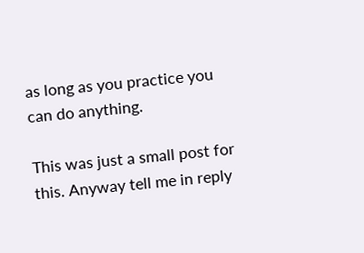as long as you practice you can do anything.

This was just a small post for this. Anyway tell me in reply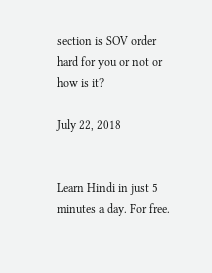section is SOV order hard for you or not or how is it?

July 22, 2018


Learn Hindi in just 5 minutes a day. For free.